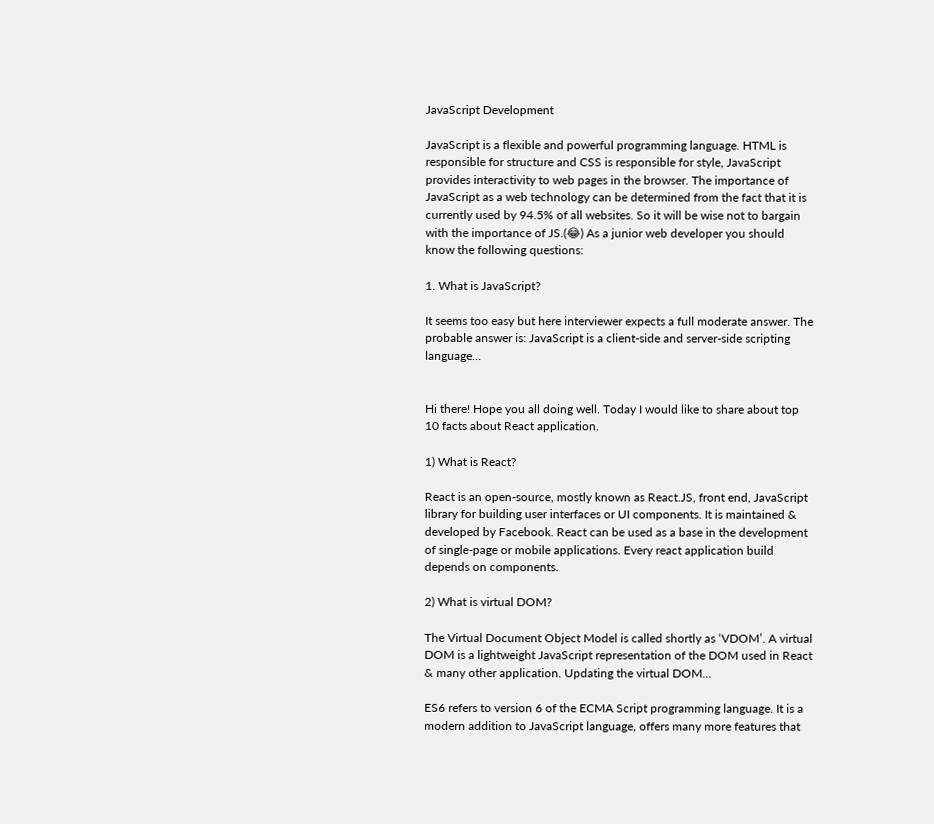JavaScript Development

JavaScript is a flexible and powerful programming language. HTML is responsible for structure and CSS is responsible for style, JavaScript provides interactivity to web pages in the browser. The importance of JavaScript as a web technology can be determined from the fact that it is currently used by 94.5% of all websites. So it will be wise not to bargain with the importance of JS.(😂) As a junior web developer you should know the following questions:

1. What is JavaScript?

It seems too easy but here interviewer expects a full moderate answer. The probable answer is: JavaScript is a client-side and server-side scripting language…


Hi there! Hope you all doing well. Today I would like to share about top 10 facts about React application.

1) What is React?

React is an open-source, mostly known as React.JS, front end, JavaScript library for building user interfaces or UI components. It is maintained & developed by Facebook. React can be used as a base in the development of single-page or mobile applications. Every react application build depends on components.

2) What is virtual DOM?

The Virtual Document Object Model is called shortly as ‘VDOM’. A virtual DOM is a lightweight JavaScript representation of the DOM used in React & many other application. Updating the virtual DOM…

ES6 refers to version 6 of the ECMA Script programming language. It is a modern addition to JavaScript language, offers many more features that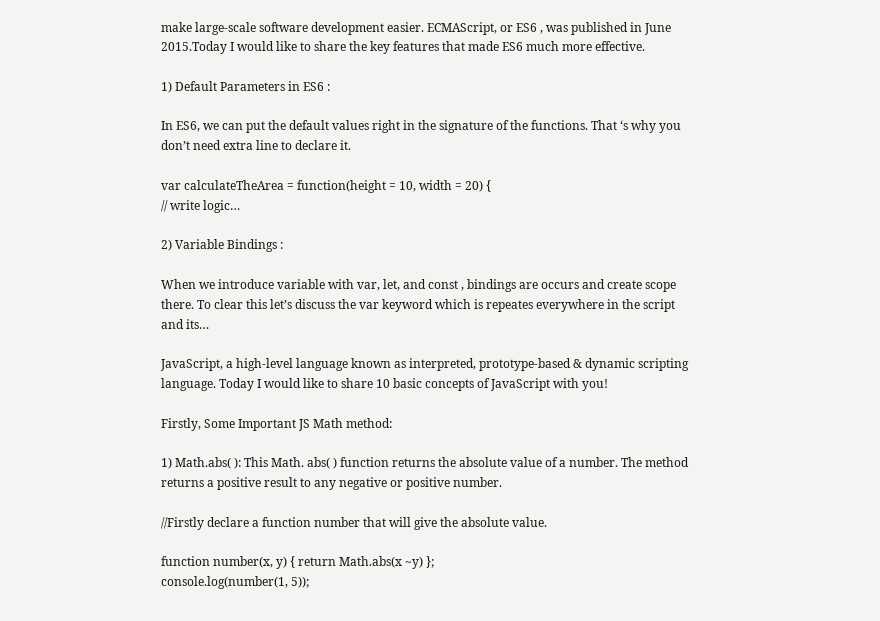make large-scale software development easier. ECMAScript, or ES6 , was published in June 2015.Today I would like to share the key features that made ES6 much more effective.

1) Default Parameters in ES6 :

In ES6, we can put the default values right in the signature of the functions. That ‘s why you don’t need extra line to declare it.

var calculateTheArea = function(height = 10, width = 20) {
// write logic…

2) Variable Bindings :

When we introduce variable with var, let, and const , bindings are occurs and create scope there. To clear this let’s discuss the var keyword which is repeates everywhere in the script and its…

JavaScript, a high-level language known as interpreted, prototype-based & dynamic scripting language. Today I would like to share 10 basic concepts of JavaScript with you!

Firstly, Some Important JS Math method:

1) Math.abs( ): This Math. abs( ) function returns the absolute value of a number. The method returns a positive result to any negative or positive number.

//Firstly declare a function number that will give the absolute value.

function number(x, y) { return Math.abs(x ~y) };
console.log(number(1, 5));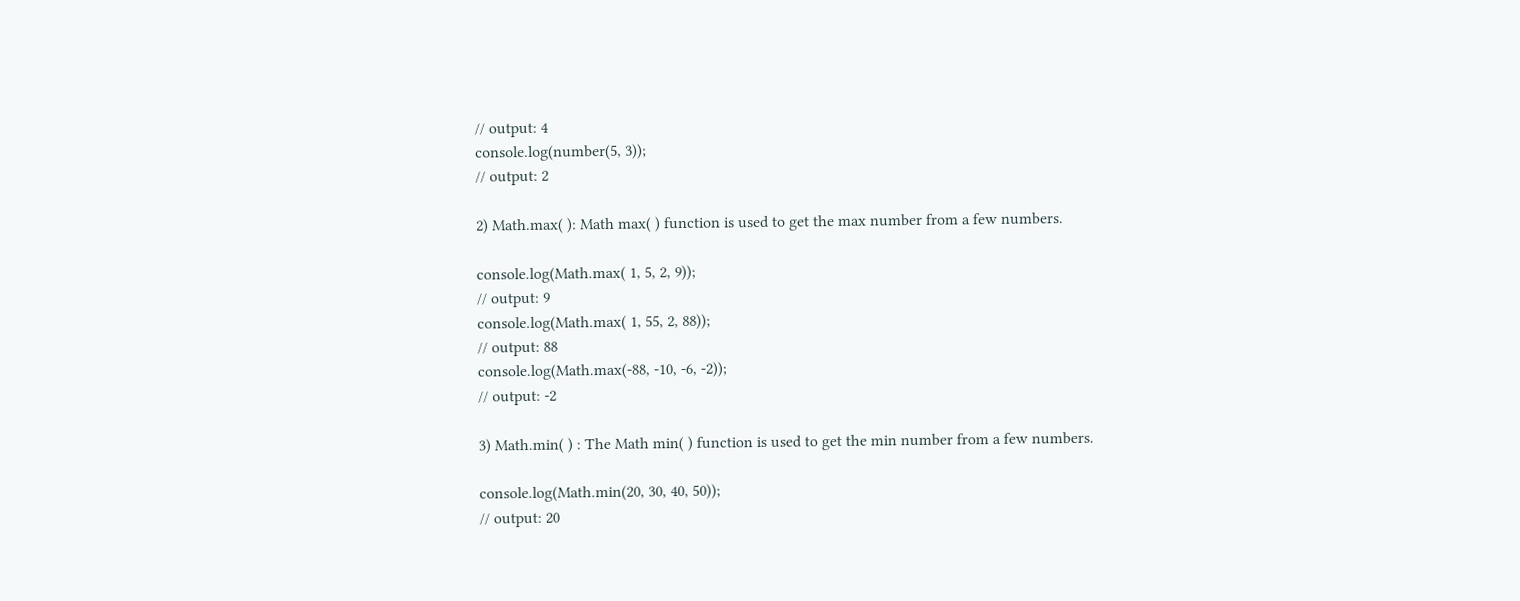// output: 4
console.log(number(5, 3));
// output: 2

2) Math.max( ): Math max( ) function is used to get the max number from a few numbers.

console.log(Math.max( 1, 5, 2, 9));
// output: 9
console.log(Math.max( 1, 55, 2, 88));
// output: 88
console.log(Math.max(-88, -10, -6, -2));
// output: -2

3) Math.min( ) : The Math min( ) function is used to get the min number from a few numbers.

console.log(Math.min(20, 30, 40, 50));
// output: 20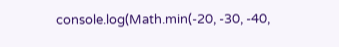console.log(Math.min(-20, -30, -40,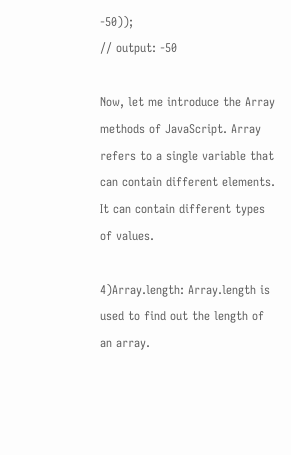-50));
// output: -50

Now, let me introduce the Array methods of JavaScript. Array refers to a single variable that can contain different elements. It can contain different types of values.

4)Array.length: Array.length is used to find out the length of an array.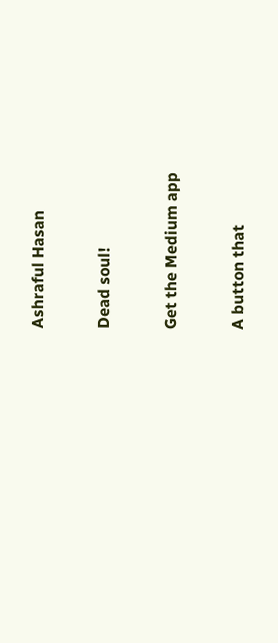Ashraful Hasan

Dead soul!

Get the Medium app

A button that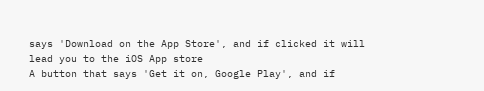says 'Download on the App Store', and if clicked it will lead you to the iOS App store
A button that says 'Get it on, Google Play', and if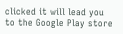clicked it will lead you to the Google Play store